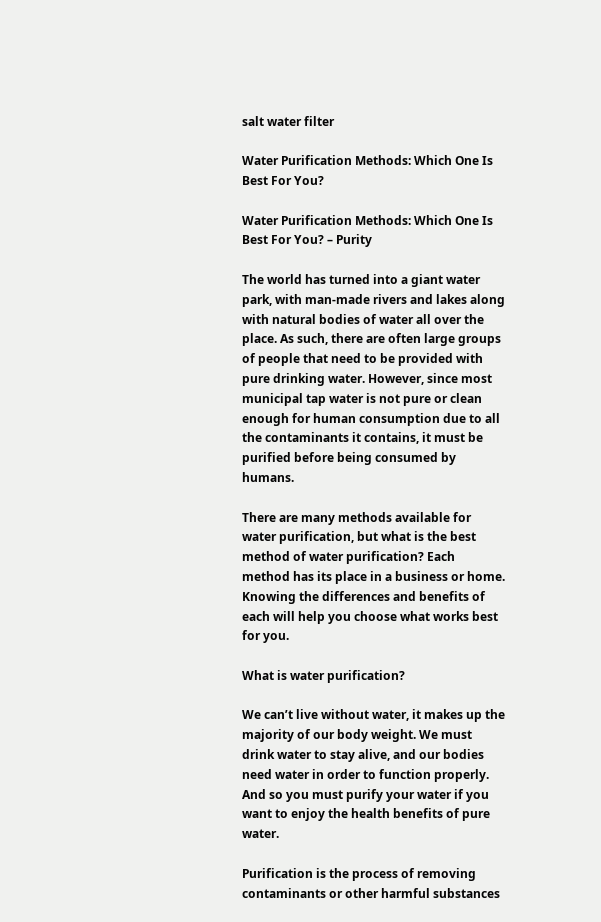salt water filter

Water Purification Methods: Which One Is Best For You?

Water Purification Methods: Which One Is Best For You? – Purity

The world has turned into a giant water park, with man-made rivers and lakes along with natural bodies of water all over the place. As such, there are often large groups of people that need to be provided with pure drinking water. However, since most municipal tap water is not pure or clean enough for human consumption due to all the contaminants it contains, it must be purified before being consumed by humans.

There are many methods available for water purification, but what is the best method of water purification? Each method has its place in a business or home. Knowing the differences and benefits of each will help you choose what works best for you.

What is water purification?

We can’t live without water, it makes up the majority of our body weight. We must drink water to stay alive, and our bodies need water in order to function properly. And so you must purify your water if you want to enjoy the health benefits of pure water.

Purification is the process of removing contaminants or other harmful substances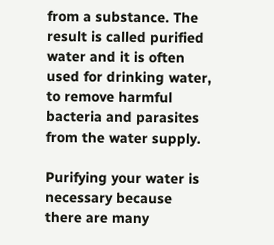from a substance. The result is called purified water and it is often used for drinking water, to remove harmful bacteria and parasites from the water supply.

Purifying your water is necessary because there are many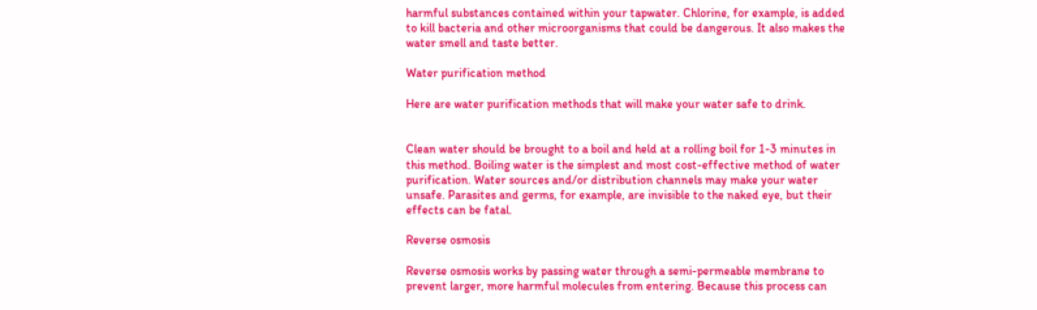harmful substances contained within your tapwater. Chlorine, for example, is added to kill bacteria and other microorganisms that could be dangerous. It also makes the water smell and taste better.

Water purification method

Here are water purification methods that will make your water safe to drink.


Clean water should be brought to a boil and held at a rolling boil for 1-3 minutes in this method. Boiling water is the simplest and most cost-effective method of water purification. Water sources and/or distribution channels may make your water unsafe. Parasites and germs, for example, are invisible to the naked eye, but their effects can be fatal.

Reverse osmosis

Reverse osmosis works by passing water through a semi-permeable membrane to prevent larger, more harmful molecules from entering. Because this process can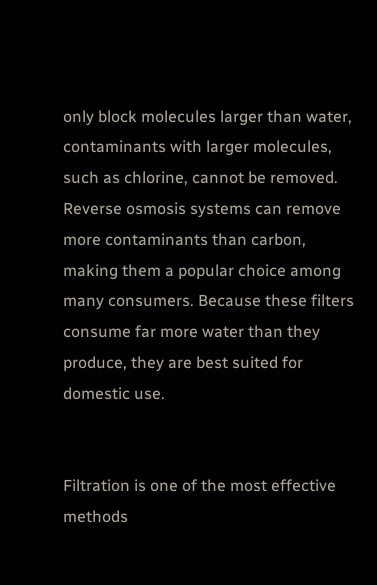only block molecules larger than water, contaminants with larger molecules, such as chlorine, cannot be removed. Reverse osmosis systems can remove more contaminants than carbon, making them a popular choice among many consumers. Because these filters consume far more water than they produce, they are best suited for domestic use.


Filtration is one of the most effective methods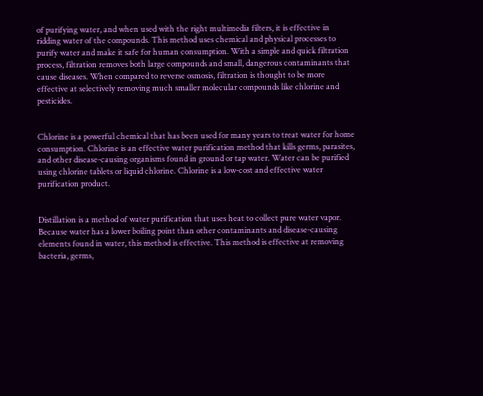of purifying water, and when used with the right multimedia filters, it is effective in ridding water of the compounds. This method uses chemical and physical processes to purify water and make it safe for human consumption. With a simple and quick filtration process, filtration removes both large compounds and small, dangerous contaminants that cause diseases. When compared to reverse osmosis, filtration is thought to be more effective at selectively removing much smaller molecular compounds like chlorine and pesticides.


Chlorine is a powerful chemical that has been used for many years to treat water for home consumption. Chlorine is an effective water purification method that kills germs, parasites, and other disease-causing organisms found in ground or tap water. Water can be purified using chlorine tablets or liquid chlorine. Chlorine is a low-cost and effective water purification product.


Distillation is a method of water purification that uses heat to collect pure water vapor. Because water has a lower boiling point than other contaminants and disease-causing elements found in water, this method is effective. This method is effective at removing bacteria, germs,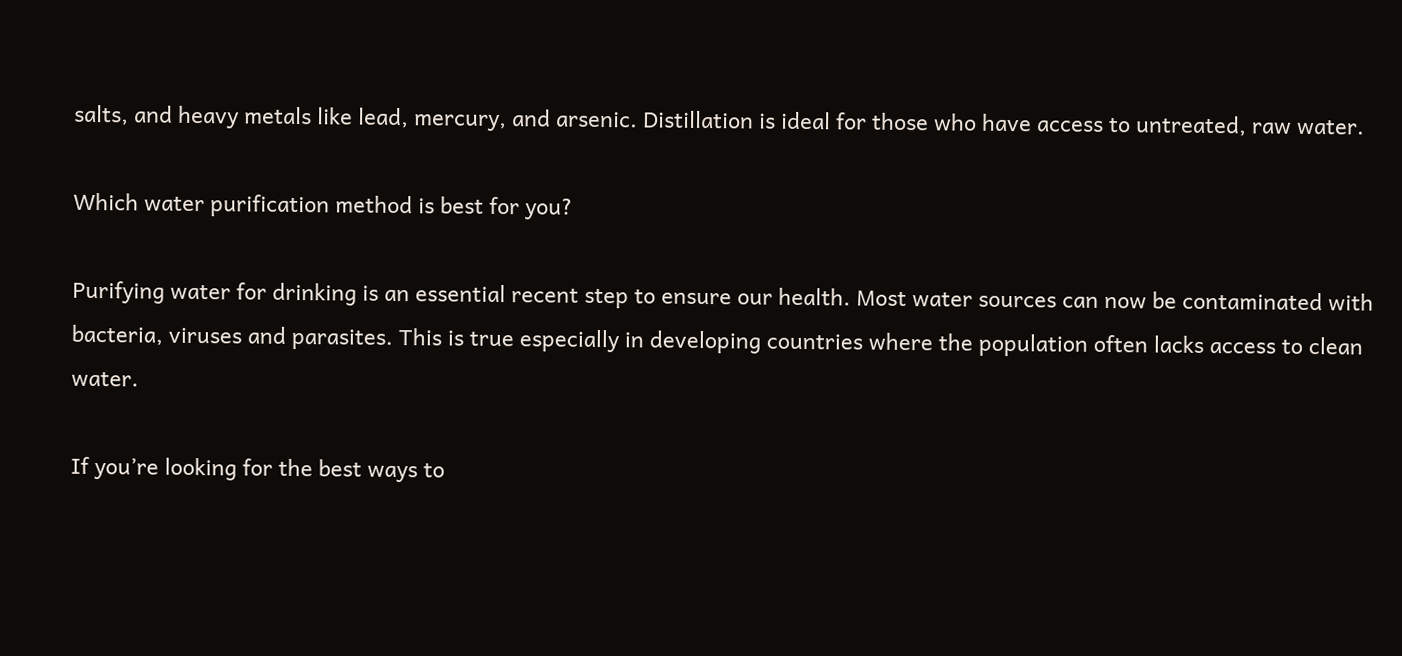salts, and heavy metals like lead, mercury, and arsenic. Distillation is ideal for those who have access to untreated, raw water.

Which water purification method is best for you?

Purifying water for drinking is an essential recent step to ensure our health. Most water sources can now be contaminated with bacteria, viruses and parasites. This is true especially in developing countries where the population often lacks access to clean water.

If you’re looking for the best ways to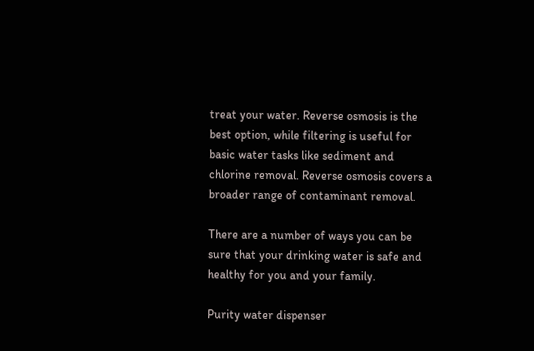treat your water. Reverse osmosis is the best option, while filtering is useful for basic water tasks like sediment and chlorine removal. Reverse osmosis covers a broader range of contaminant removal.

There are a number of ways you can be sure that your drinking water is safe and healthy for you and your family.

Purity water dispenser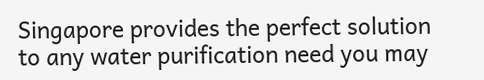Singapore provides the perfect solution to any water purification need you may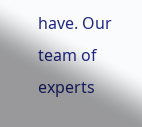have. Our team of experts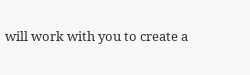will work with you to create a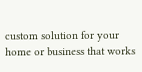custom solution for your home or business that works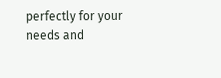perfectly for your needs and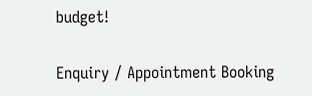budget!

Enquiry / Appointment Booking